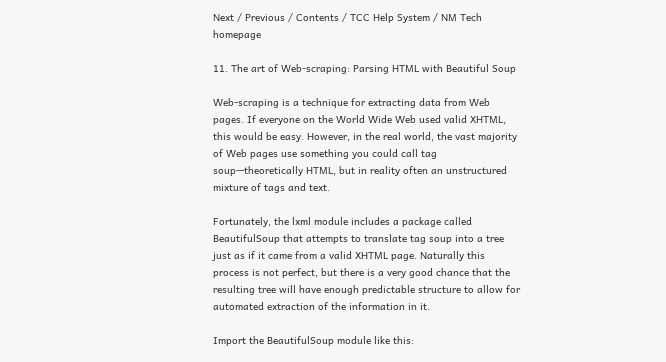Next / Previous / Contents / TCC Help System / NM Tech homepage

11. The art of Web-scraping: Parsing HTML with Beautiful Soup

Web-scraping is a technique for extracting data from Web pages. If everyone on the World Wide Web used valid XHTML, this would be easy. However, in the real world, the vast majority of Web pages use something you could call tag soup—theoretically HTML, but in reality often an unstructured mixture of tags and text.

Fortunately, the lxml module includes a package called BeautifulSoup that attempts to translate tag soup into a tree just as if it came from a valid XHTML page. Naturally this process is not perfect, but there is a very good chance that the resulting tree will have enough predictable structure to allow for automated extraction of the information in it.

Import the BeautifulSoup module like this: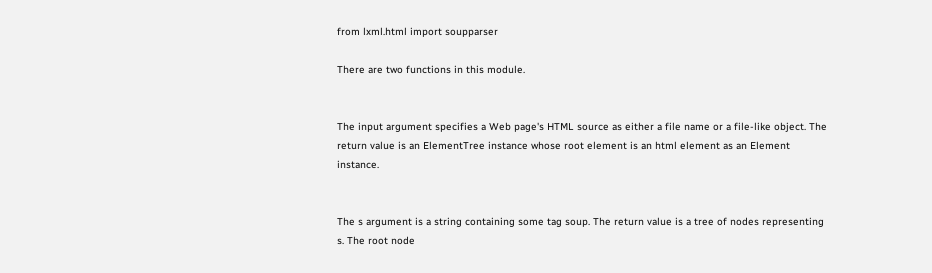from lxml.html import soupparser

There are two functions in this module.


The input argument specifies a Web page's HTML source as either a file name or a file-like object. The return value is an ElementTree instance whose root element is an html element as an Element instance.


The s argument is a string containing some tag soup. The return value is a tree of nodes representing s. The root node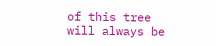of this tree will always be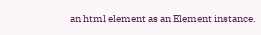an html element as an Element instance.